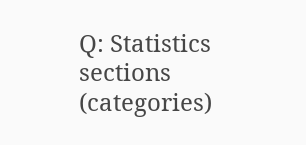Q: Statistics sections (categories)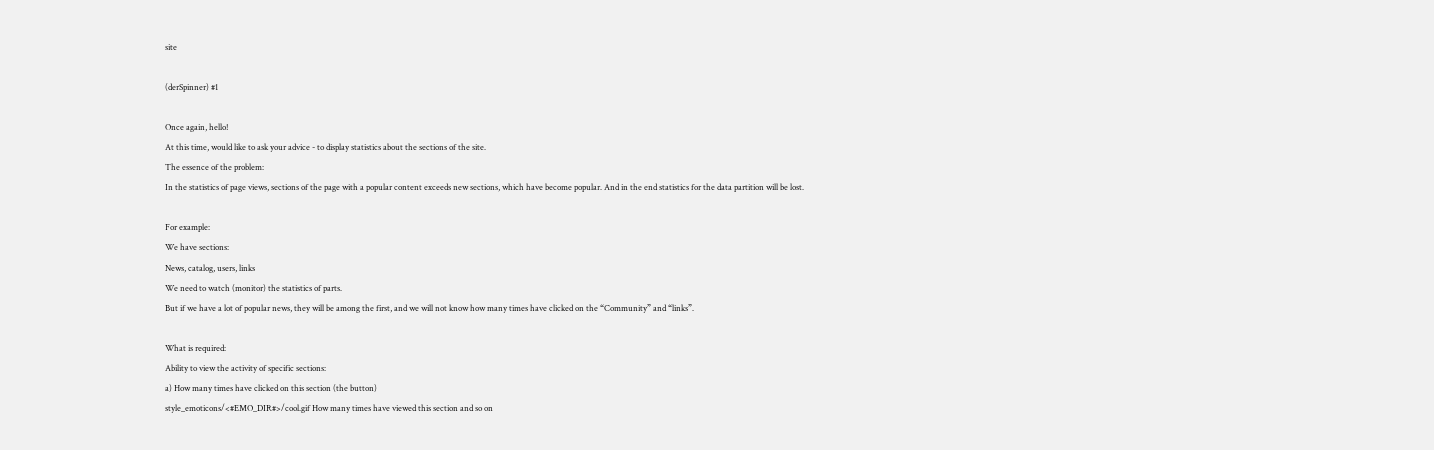site

(derSpinner) #1

Once again, hello!
At this time, would like to ask your advice - to display statistics about the sections of the site.
The essence of the problem:
In the statistics of page views, sections of the page with a popular content exceeds new sections, which have become popular. And in the end statistics for the data partition will be lost.

For example:
We have sections:
News, catalog, users, links
We need to watch (monitor) the statistics of parts.
But if we have a lot of popular news, they will be among the first, and we will not know how many times have clicked on the “Community” and “links”.

What is required:
Ability to view the activity of specific sections:
a) How many times have clicked on this section (the button)
style_emoticons/<#EMO_DIR#>/cool.gif How many times have viewed this section and so on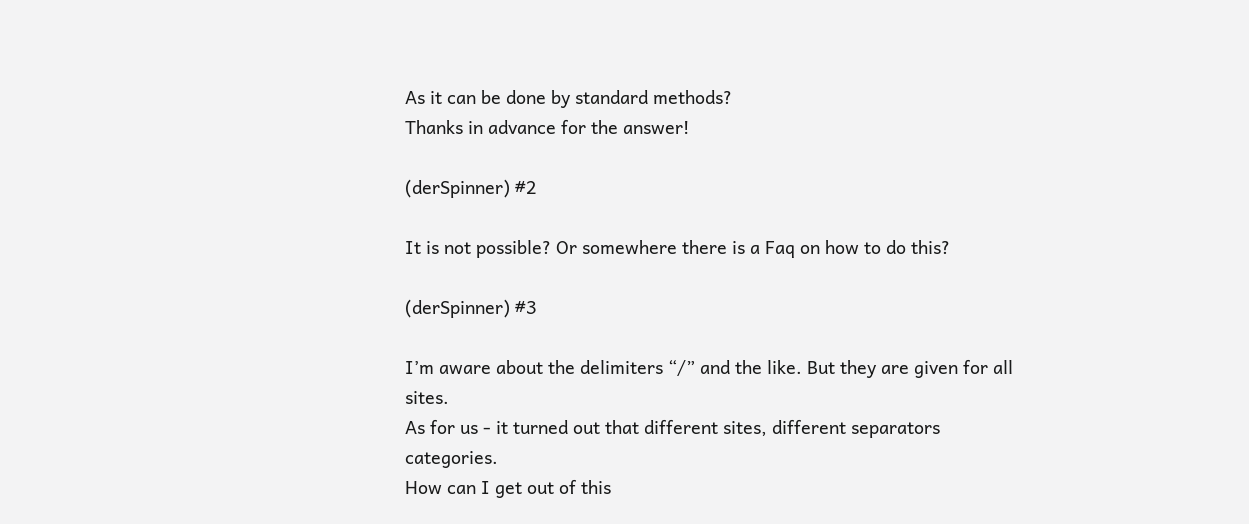As it can be done by standard methods?
Thanks in advance for the answer!

(derSpinner) #2

It is not possible? Or somewhere there is a Faq on how to do this?

(derSpinner) #3

I’m aware about the delimiters “/” and the like. But they are given for all sites.
As for us - it turned out that different sites, different separators categories.
How can I get out of this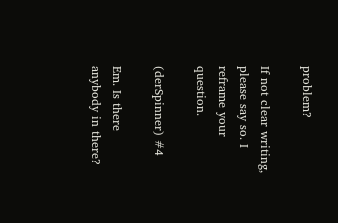problem?

If not clear writing, please say so. I reframe your question.

(derSpinner) #4

Em. Is there anybody in there?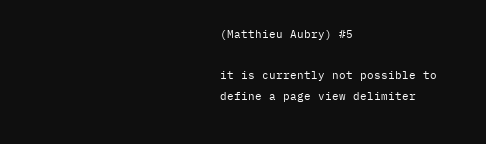(Matthieu Aubry) #5

it is currently not possible to define a page view delimiter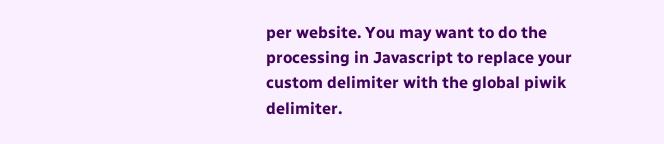per website. You may want to do the processing in Javascript to replace your custom delimiter with the global piwik delimiter.